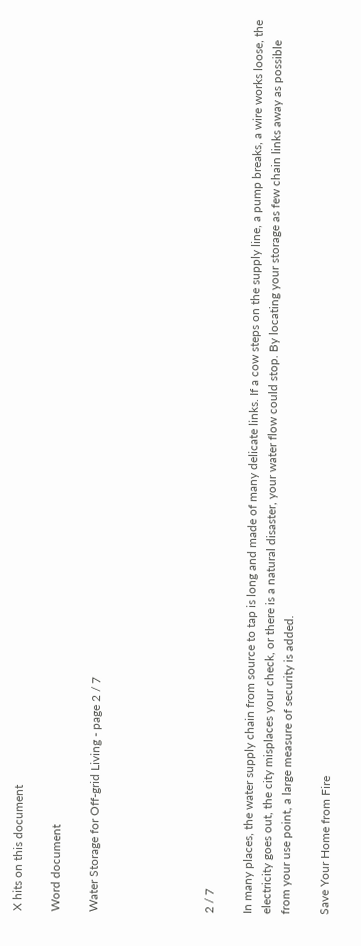X hits on this document

Word document

Water Storage for Off-grid Living - page 2 / 7





2 / 7

In many places, the water supply chain from source to tap is long and made of many delicate links. If a cow steps on the supply line, a pump breaks, a wire works loose, the electricity goes out, the city misplaces your check, or there is a natural disaster, your water flow could stop. By locating your storage as few chain links away as possible from your use point, a large measure of security is added.

Save Your Home from Fire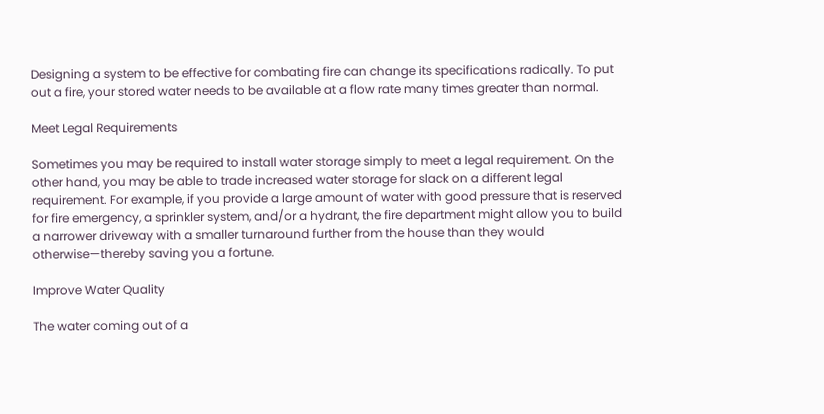Designing a system to be effective for combating fire can change its specifications radically. To put out a fire, your stored water needs to be available at a flow rate many times greater than normal.

Meet Legal Requirements

Sometimes you may be required to install water storage simply to meet a legal requirement. On the other hand, you may be able to trade increased water storage for slack on a different legal requirement. For example, if you provide a large amount of water with good pressure that is reserved for fire emergency, a sprinkler system, and/or a hydrant, the fire department might allow you to build a narrower driveway with a smaller turnaround further from the house than they would otherwise—thereby saving you a fortune.

Improve Water Quality

The water coming out of a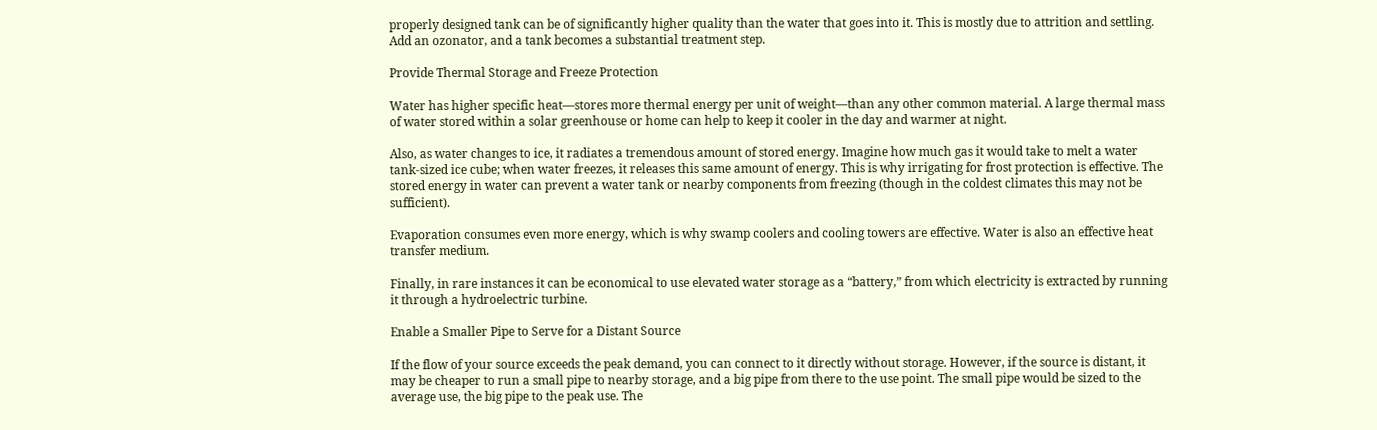properly designed tank can be of significantly higher quality than the water that goes into it. This is mostly due to attrition and settling. Add an ozonator, and a tank becomes a substantial treatment step.

Provide Thermal Storage and Freeze Protection

Water has higher specific heat—stores more thermal energy per unit of weight—than any other common material. A large thermal mass of water stored within a solar greenhouse or home can help to keep it cooler in the day and warmer at night.

Also, as water changes to ice, it radiates a tremendous amount of stored energy. Imagine how much gas it would take to melt a water tank-sized ice cube; when water freezes, it releases this same amount of energy. This is why irrigating for frost protection is effective. The stored energy in water can prevent a water tank or nearby components from freezing (though in the coldest climates this may not be sufficient).

Evaporation consumes even more energy, which is why swamp coolers and cooling towers are effective. Water is also an effective heat transfer medium.

Finally, in rare instances it can be economical to use elevated water storage as a “battery,” from which electricity is extracted by running it through a hydroelectric turbine.

Enable a Smaller Pipe to Serve for a Distant Source

If the flow of your source exceeds the peak demand, you can connect to it directly without storage. However, if the source is distant, it may be cheaper to run a small pipe to nearby storage, and a big pipe from there to the use point. The small pipe would be sized to the average use, the big pipe to the peak use. The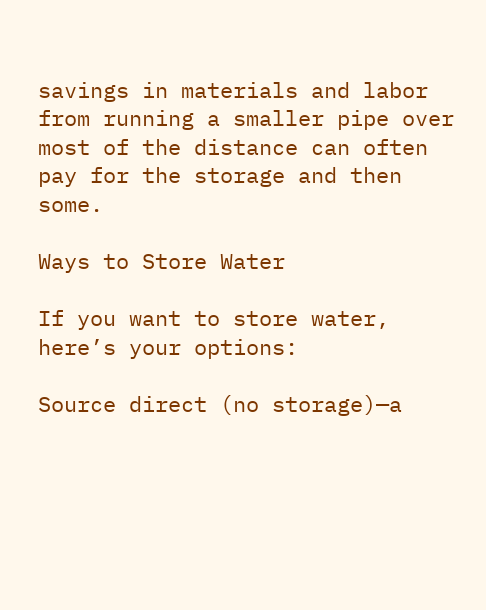savings in materials and labor from running a smaller pipe over most of the distance can often pay for the storage and then some.

Ways to Store Water

If you want to store water, here’s your options:

Source direct (no storage)—a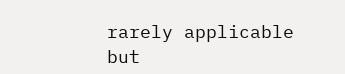rarely applicable but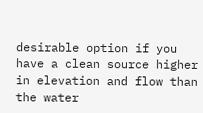desirable option if you have a clean source higher in elevation and flow than the water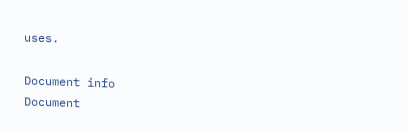uses.

Document info
Document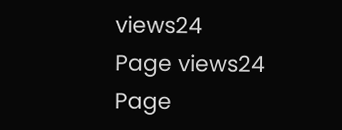views24
Page views24
Page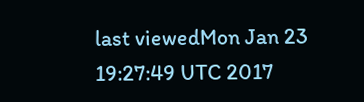last viewedMon Jan 23 19:27:49 UTC 2017